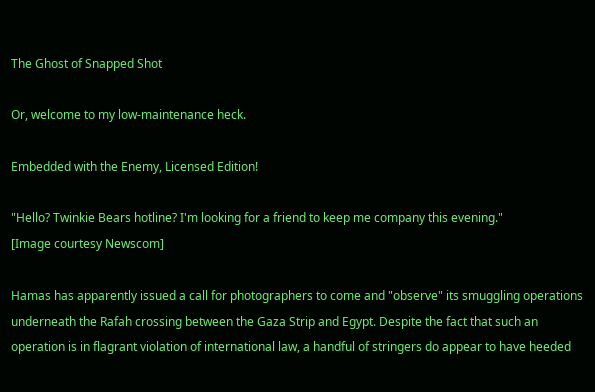The Ghost of Snapped Shot

Or, welcome to my low-maintenance heck.

Embedded with the Enemy, Licensed Edition!

"Hello? Twinkie Bears hotline? I'm looking for a friend to keep me company this evening."
[Image courtesy Newscom]

Hamas has apparently issued a call for photographers to come and "observe" its smuggling operations underneath the Rafah crossing between the Gaza Strip and Egypt. Despite the fact that such an operation is in flagrant violation of international law, a handful of stringers do appear to have heeded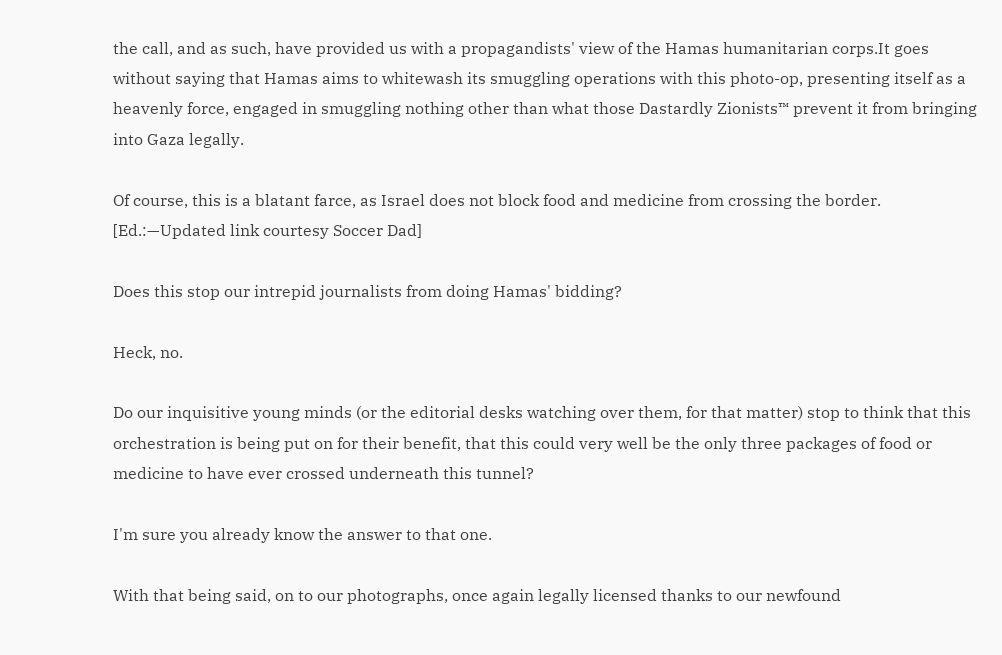the call, and as such, have provided us with a propagandists' view of the Hamas humanitarian corps.It goes without saying that Hamas aims to whitewash its smuggling operations with this photo-op, presenting itself as a heavenly force, engaged in smuggling nothing other than what those Dastardly Zionists™ prevent it from bringing into Gaza legally.

Of course, this is a blatant farce, as Israel does not block food and medicine from crossing the border. [Ed.:—Updated link courtesy Soccer Dad]

Does this stop our intrepid journalists from doing Hamas' bidding?

Heck, no.

Do our inquisitive young minds (or the editorial desks watching over them, for that matter) stop to think that this orchestration is being put on for their benefit, that this could very well be the only three packages of food or medicine to have ever crossed underneath this tunnel?

I'm sure you already know the answer to that one.

With that being said, on to our photographs, once again legally licensed thanks to our newfound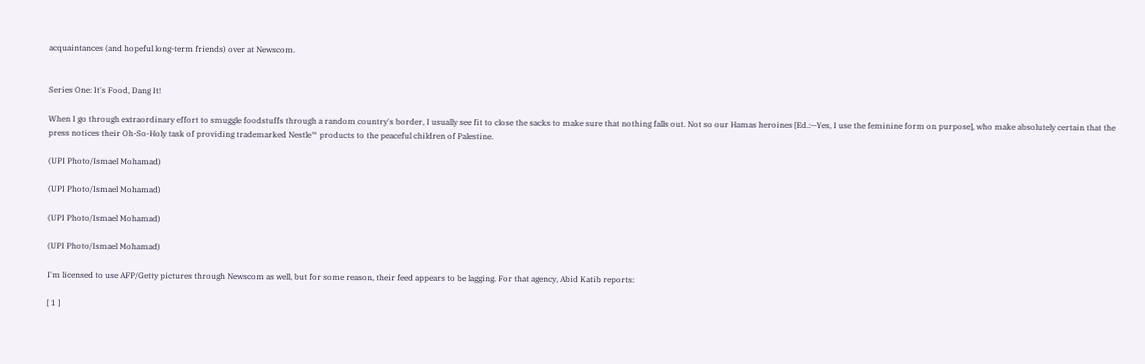acquaintances (and hopeful long-term friends) over at Newscom.


Series One: It's Food, Dang It!

When I go through extraordinary effort to smuggle foodstuffs through a random country's border, I usually see fit to close the sacks to make sure that nothing falls out. Not so our Hamas heroines [Ed.:—Yes, I use the feminine form on purpose], who make absolutely certain that the press notices their Oh-So-Holy task of providing trademarked Nestle™ products to the peaceful children of Palestine.

(UPI Photo/Ismael Mohamad)

(UPI Photo/Ismael Mohamad)

(UPI Photo/Ismael Mohamad)

(UPI Photo/Ismael Mohamad)

I'm licensed to use AFP/Getty pictures through Newscom as well, but for some reason, their feed appears to be lagging. For that agency, Abid Katib reports:

[ 1 ]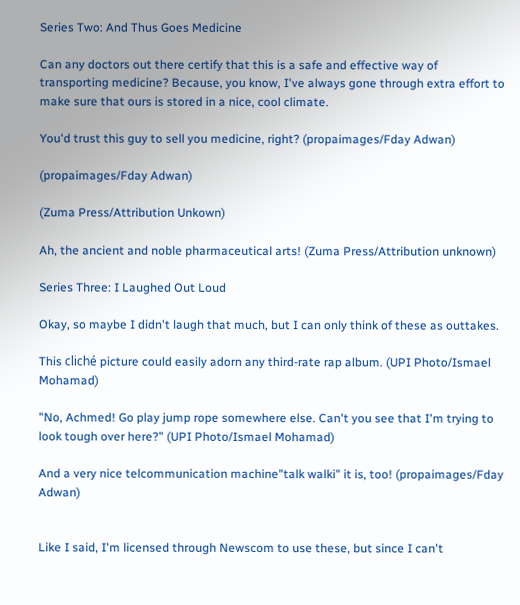Series Two: And Thus Goes Medicine

Can any doctors out there certify that this is a safe and effective way of transporting medicine? Because, you know, I've always gone through extra effort to make sure that ours is stored in a nice, cool climate.

You'd trust this guy to sell you medicine, right? (propaimages/Fday Adwan)

(propaimages/Fday Adwan)

(Zuma Press/Attribution Unkown)

Ah, the ancient and noble pharmaceutical arts! (Zuma Press/Attribution unknown)

Series Three: I Laughed Out Loud

Okay, so maybe I didn't laugh that much, but I can only think of these as outtakes.

This cliché picture could easily adorn any third-rate rap album. (UPI Photo/Ismael Mohamad)

"No, Achmed! Go play jump rope somewhere else. Can't you see that I'm trying to look tough over here?" (UPI Photo/Ismael Mohamad)

And a very nice telcommunication machine"talk walki" it is, too! (propaimages/Fday Adwan)


Like I said, I'm licensed through Newscom to use these, but since I can't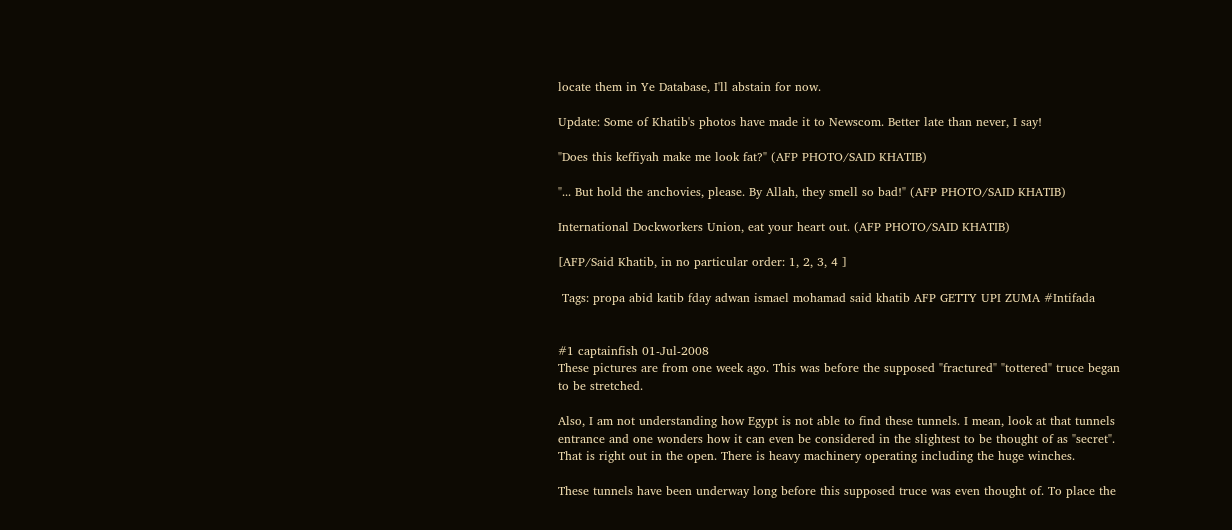locate them in Ye Database, I'll abstain for now.

Update: Some of Khatib's photos have made it to Newscom. Better late than never, I say!

"Does this keffiyah make me look fat?" (AFP PHOTO/SAID KHATIB)

"... But hold the anchovies, please. By Allah, they smell so bad!" (AFP PHOTO/SAID KHATIB)

International Dockworkers Union, eat your heart out. (AFP PHOTO/SAID KHATIB)

[AFP/Said Khatib, in no particular order: 1, 2, 3, 4 ]

 Tags: propa abid katib fday adwan ismael mohamad said khatib AFP GETTY UPI ZUMA #Intifada


#1 captainfish 01-Jul-2008
These pictures are from one week ago. This was before the supposed "fractured" "tottered" truce began to be stretched.

Also, I am not understanding how Egypt is not able to find these tunnels. I mean, look at that tunnels entrance and one wonders how it can even be considered in the slightest to be thought of as "secret". That is right out in the open. There is heavy machinery operating including the huge winches.

These tunnels have been underway long before this supposed truce was even thought of. To place the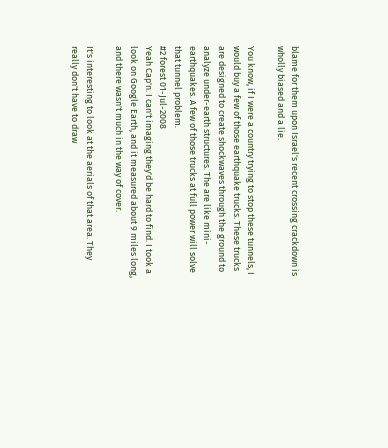blame for them upon Israel's recent crossing crackdown is wholly biased and a lie.

You know, if I were a country trying to stop these tunnels, I would buy a few of those earthquake trucks. These trucks are designed to create shockwaves through the ground to analyze under-earth structures. The are like mini-earthquakes. A few of those trucks at full power will solve that tunnel problem.
#2 forest 01-Jul-2008
Yeah Cap'n. I can't imaging they'd be hard to find. I took a look on Google Earth, and it measured about 9 miles long, and there wasn't much in the way of cover.

It's interesting to look at the aerials of that area. They really don't have to draw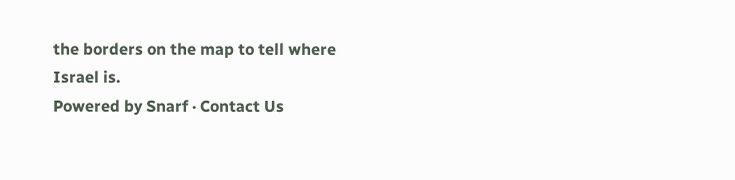the borders on the map to tell where Israel is.
Powered by Snarf · Contact Us